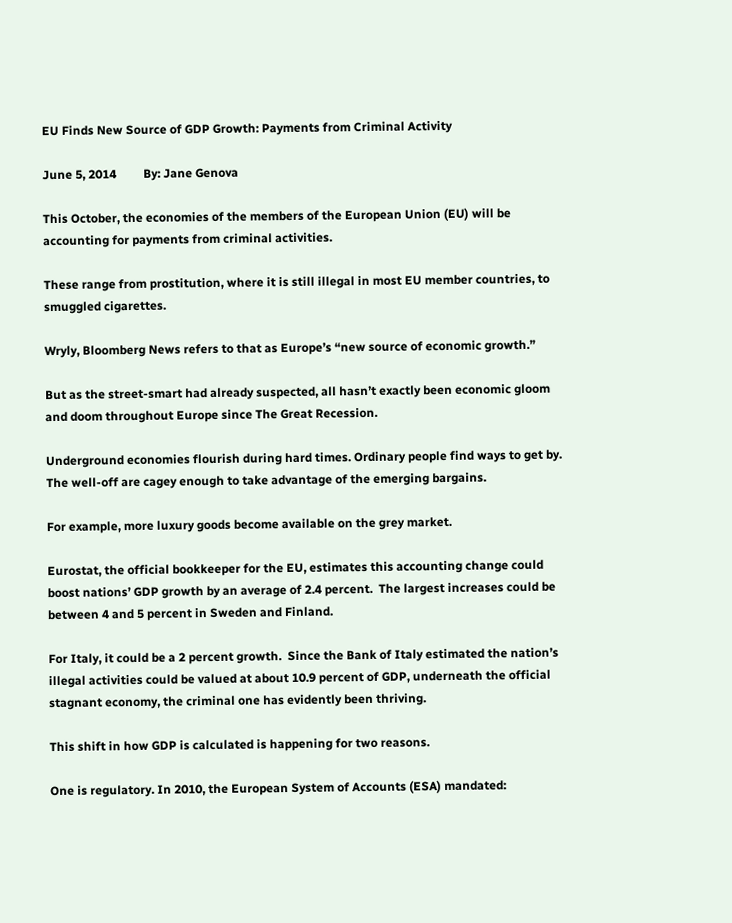EU Finds New Source of GDP Growth: Payments from Criminal Activity

June 5, 2014         By: Jane Genova

This October, the economies of the members of the European Union (EU) will be accounting for payments from criminal activities.

These range from prostitution, where it is still illegal in most EU member countries, to smuggled cigarettes.

Wryly, Bloomberg News refers to that as Europe’s “new source of economic growth.”

But as the street-smart had already suspected, all hasn’t exactly been economic gloom and doom throughout Europe since The Great Recession.

Underground economies flourish during hard times. Ordinary people find ways to get by. The well-off are cagey enough to take advantage of the emerging bargains.

For example, more luxury goods become available on the grey market.

Eurostat, the official bookkeeper for the EU, estimates this accounting change could boost nations’ GDP growth by an average of 2.4 percent.  The largest increases could be between 4 and 5 percent in Sweden and Finland.

For Italy, it could be a 2 percent growth.  Since the Bank of Italy estimated the nation’s illegal activities could be valued at about 10.9 percent of GDP, underneath the official stagnant economy, the criminal one has evidently been thriving.

This shift in how GDP is calculated is happening for two reasons.

One is regulatory. In 2010, the European System of Accounts (ESA) mandated: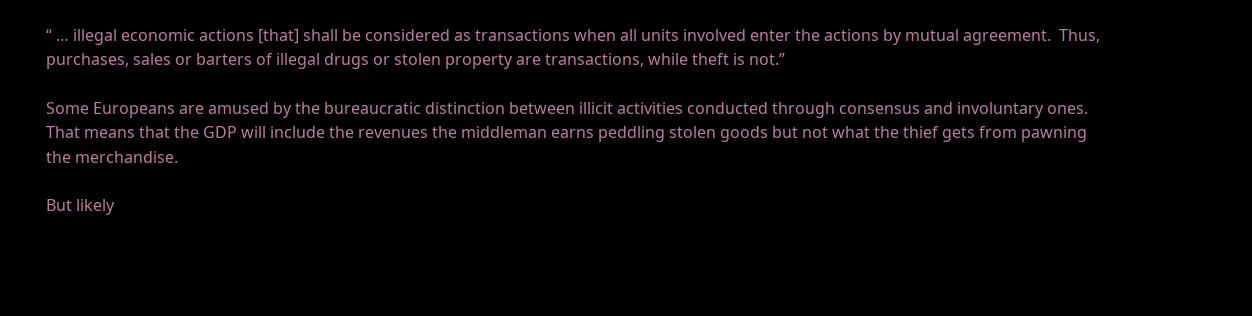“ … illegal economic actions [that] shall be considered as transactions when all units involved enter the actions by mutual agreement.  Thus, purchases, sales or barters of illegal drugs or stolen property are transactions, while theft is not.”

Some Europeans are amused by the bureaucratic distinction between illicit activities conducted through consensus and involuntary ones. That means that the GDP will include the revenues the middleman earns peddling stolen goods but not what the thief gets from pawning the merchandise.

But likely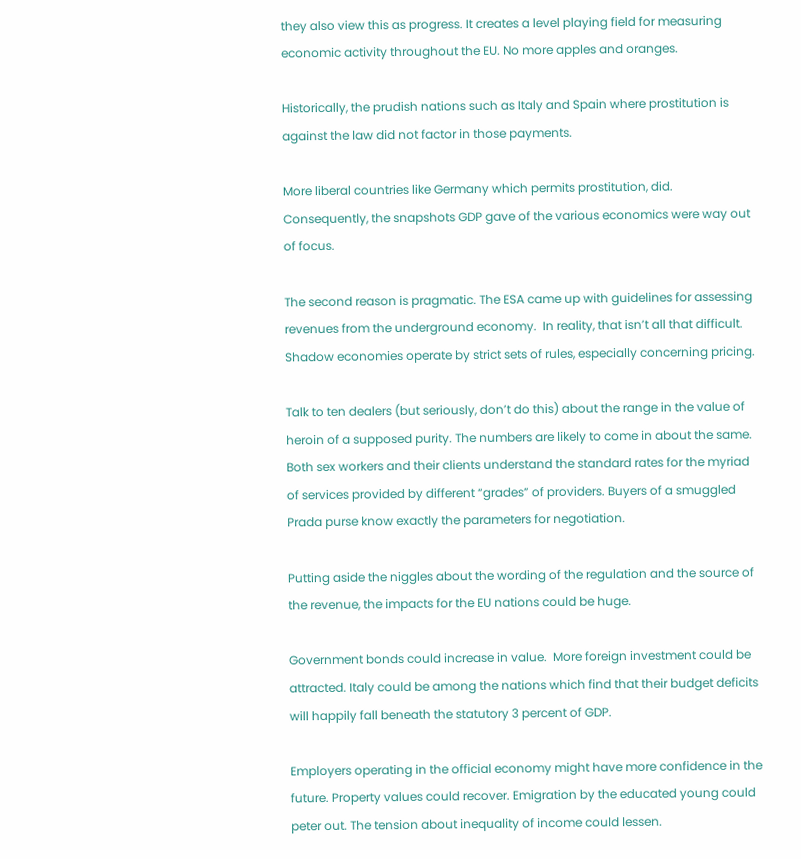they also view this as progress. It creates a level playing field for measuring economic activity throughout the EU. No more apples and oranges.

Historically, the prudish nations such as Italy and Spain where prostitution is against the law did not factor in those payments.

More liberal countries like Germany which permits prostitution, did.  Consequently, the snapshots GDP gave of the various economics were way out of focus.

The second reason is pragmatic. The ESA came up with guidelines for assessing revenues from the underground economy.  In reality, that isn’t all that difficult.  Shadow economies operate by strict sets of rules, especially concerning pricing.

Talk to ten dealers (but seriously, don’t do this) about the range in the value of heroin of a supposed purity. The numbers are likely to come in about the same.  Both sex workers and their clients understand the standard rates for the myriad of services provided by different “grades” of providers. Buyers of a smuggled Prada purse know exactly the parameters for negotiation.

Putting aside the niggles about the wording of the regulation and the source of the revenue, the impacts for the EU nations could be huge.

Government bonds could increase in value.  More foreign investment could be attracted. Italy could be among the nations which find that their budget deficits will happily fall beneath the statutory 3 percent of GDP.

Employers operating in the official economy might have more confidence in the future. Property values could recover. Emigration by the educated young could peter out. The tension about inequality of income could lessen.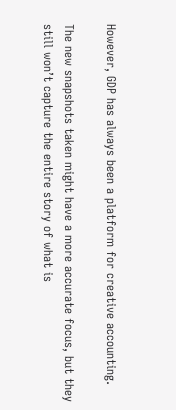However, GDP has always been a platform for creative accounting.

The new snapshots taken might have a more accurate focus, but they still won’t capture the entire story of what is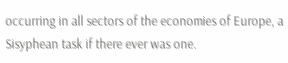occurring in all sectors of the economies of Europe, a Sisyphean task if there ever was one.